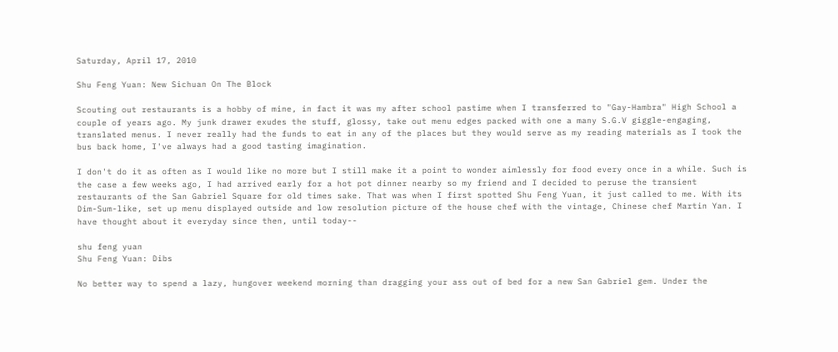Saturday, April 17, 2010

Shu Feng Yuan: New Sichuan On The Block

Scouting out restaurants is a hobby of mine, in fact it was my after school pastime when I transferred to "Gay-Hambra" High School a couple of years ago. My junk drawer exudes the stuff, glossy, take out menu edges packed with one a many S.G.V giggle-engaging, translated menus. I never really had the funds to eat in any of the places but they would serve as my reading materials as I took the bus back home, I've always had a good tasting imagination.

I don't do it as often as I would like no more but I still make it a point to wonder aimlessly for food every once in a while. Such is the case a few weeks ago, I had arrived early for a hot pot dinner nearby so my friend and I decided to peruse the transient restaurants of the San Gabriel Square for old times sake. That was when I first spotted Shu Feng Yuan, it just called to me. With its Dim-Sum-like, set up menu displayed outside and low resolution picture of the house chef with the vintage, Chinese chef Martin Yan. I have thought about it everyday since then, until today--

shu feng yuan
Shu Feng Yuan: Dibs

No better way to spend a lazy, hungover weekend morning than dragging your ass out of bed for a new San Gabriel gem. Under the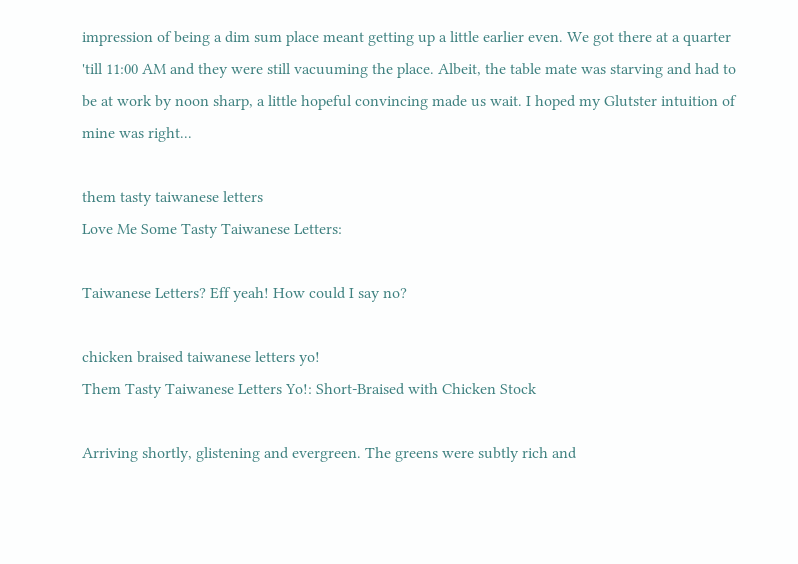impression of being a dim sum place meant getting up a little earlier even. We got there at a quarter 'till 11:00 AM and they were still vacuuming the place. Albeit, the table mate was starving and had to be at work by noon sharp, a little hopeful convincing made us wait. I hoped my Glutster intuition of mine was right...

them tasty taiwanese letters
Love Me Some Tasty Taiwanese Letters:

Taiwanese Letters? Eff yeah! How could I say no?

chicken braised taiwanese letters yo!
Them Tasty Taiwanese Letters Yo!: Short-Braised with Chicken Stock

Arriving shortly, glistening and evergreen. The greens were subtly rich and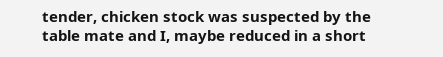tender, chicken stock was suspected by the table mate and I, maybe reduced in a short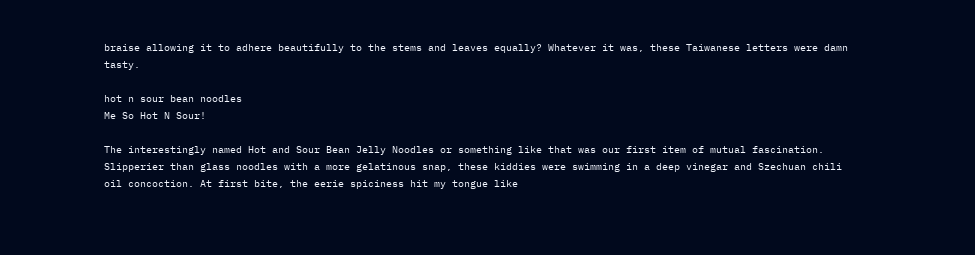braise allowing it to adhere beautifully to the stems and leaves equally? Whatever it was, these Taiwanese letters were damn tasty.

hot n sour bean noodles
Me So Hot N Sour!

The interestingly named Hot and Sour Bean Jelly Noodles or something like that was our first item of mutual fascination. Slipperier than glass noodles with a more gelatinous snap, these kiddies were swimming in a deep vinegar and Szechuan chili oil concoction. At first bite, the eerie spiciness hit my tongue like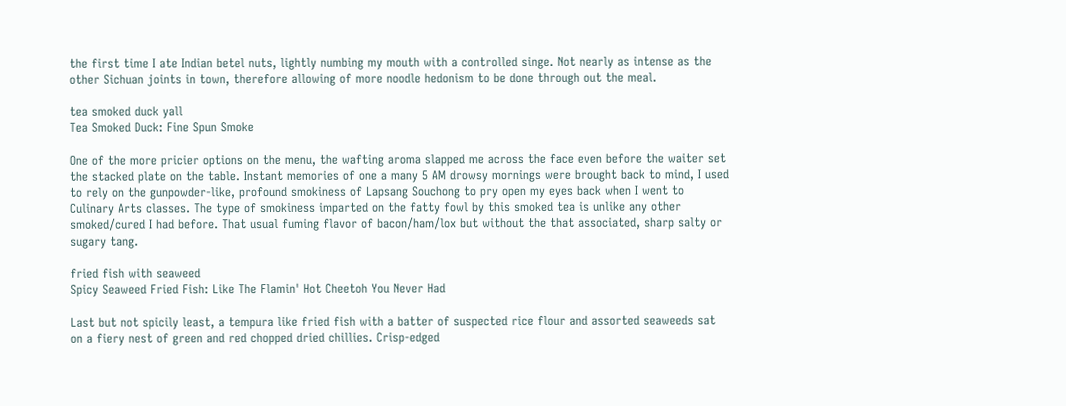the first time I ate Indian betel nuts, lightly numbing my mouth with a controlled singe. Not nearly as intense as the other Sichuan joints in town, therefore allowing of more noodle hedonism to be done through out the meal.

tea smoked duck yall
Tea Smoked Duck: Fine Spun Smoke

One of the more pricier options on the menu, the wafting aroma slapped me across the face even before the waiter set the stacked plate on the table. Instant memories of one a many 5 AM drowsy mornings were brought back to mind, I used to rely on the gunpowder-like, profound smokiness of Lapsang Souchong to pry open my eyes back when I went to Culinary Arts classes. The type of smokiness imparted on the fatty fowl by this smoked tea is unlike any other smoked/cured I had before. That usual fuming flavor of bacon/ham/lox but without the that associated, sharp salty or sugary tang.

fried fish with seaweed
Spicy Seaweed Fried Fish: Like The Flamin' Hot Cheetoh You Never Had

Last but not spicily least, a tempura like fried fish with a batter of suspected rice flour and assorted seaweeds sat on a fiery nest of green and red chopped dried chillies. Crisp-edged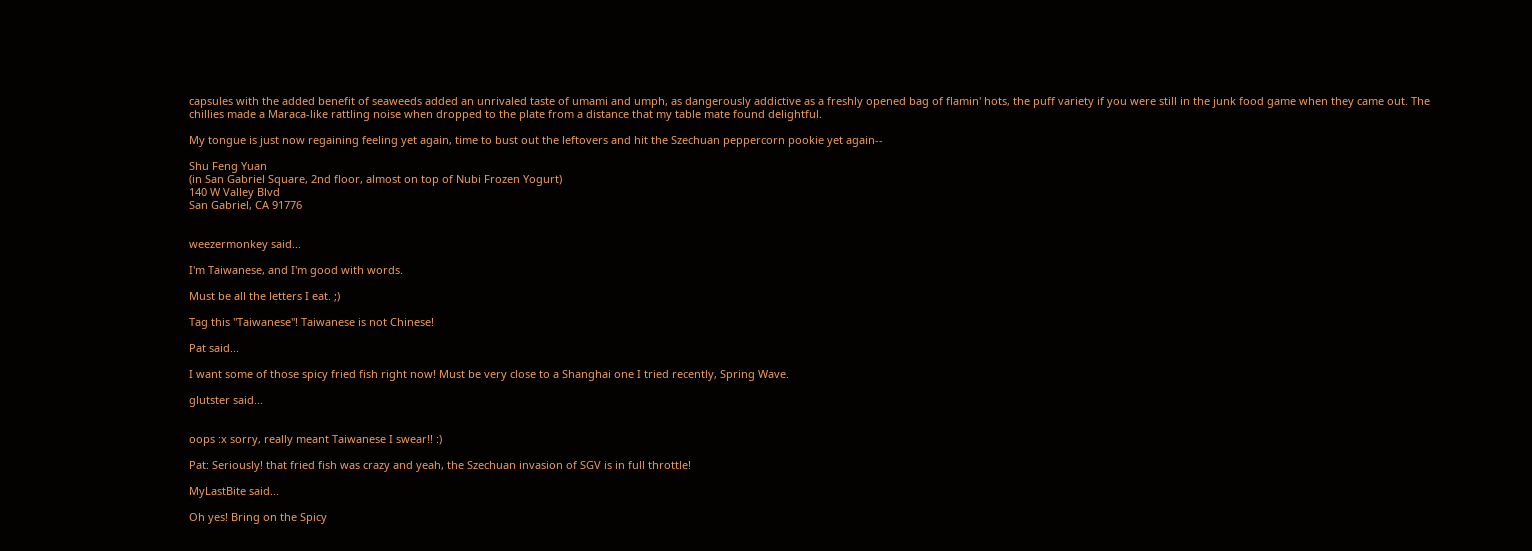capsules with the added benefit of seaweeds added an unrivaled taste of umami and umph, as dangerously addictive as a freshly opened bag of flamin' hots, the puff variety if you were still in the junk food game when they came out. The chillies made a Maraca-like rattling noise when dropped to the plate from a distance that my table mate found delightful.

My tongue is just now regaining feeling yet again, time to bust out the leftovers and hit the Szechuan peppercorn pookie yet again--

Shu Feng Yuan
(in San Gabriel Square, 2nd floor, almost on top of Nubi Frozen Yogurt)
140 W Valley Blvd
San Gabriel, CA 91776


weezermonkey said...

I'm Taiwanese, and I'm good with words.

Must be all the letters I eat. ;)

Tag this "Taiwanese"! Taiwanese is not Chinese!

Pat said...

I want some of those spicy fried fish right now! Must be very close to a Shanghai one I tried recently, Spring Wave.

glutster said...


oops :x sorry, really meant Taiwanese I swear!! :)

Pat: Seriously! that fried fish was crazy and yeah, the Szechuan invasion of SGV is in full throttle!

MyLastBite said...

Oh yes! Bring on the Spicy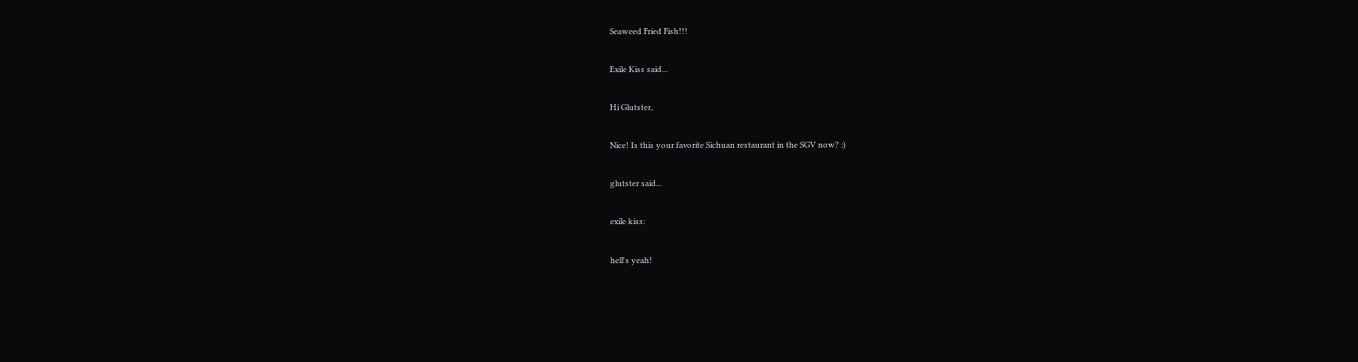Seaweed Fried Fish!!!

Exile Kiss said...

Hi Glutster,

Nice! Is this your favorite Sichuan restaurant in the SGV now? :)

glutster said...

exile kiss:

hell's yeah!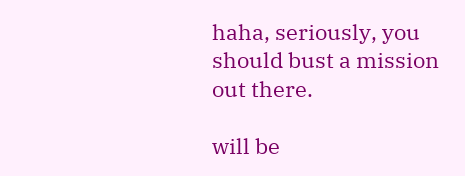haha, seriously, you should bust a mission out there.

will be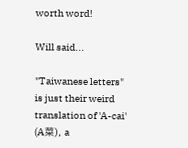worth word!

Will said...

"Taiwanese letters" is just their weird translation of 'A-cai' (A菜), a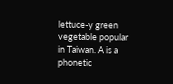lettuce-y green vegetable popular in Taiwan. A is a phonetic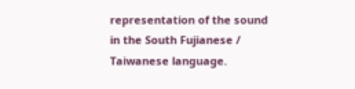representation of the sound in the South Fujianese / Taiwanese language.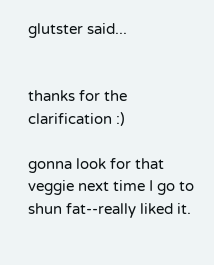glutster said...


thanks for the clarification :)

gonna look for that veggie next time I go to shun fat--really liked it.